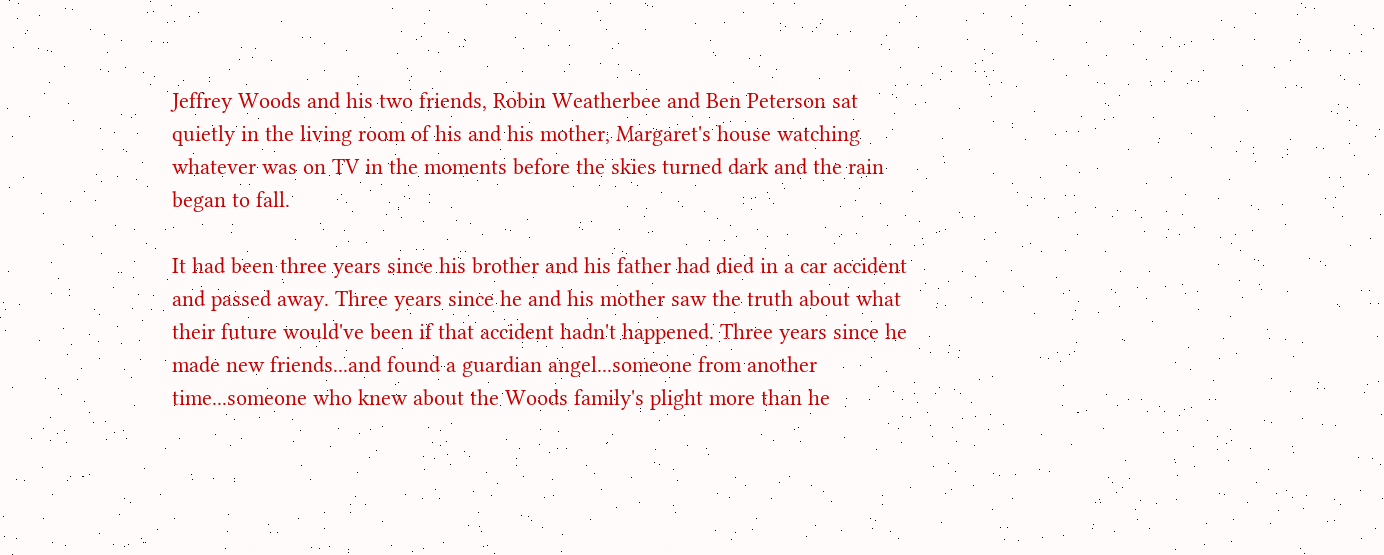Jeffrey Woods and his two friends, Robin Weatherbee and Ben Peterson sat quietly in the living room of his and his mother, Margaret's house watching whatever was on TV in the moments before the skies turned dark and the rain began to fall.

It had been three years since his brother and his father had died in a car accident and passed away. Three years since he and his mother saw the truth about what their future would've been if that accident hadn't happened. Three years since he made new friends...and found a guardian angel...someone from another time...someone who knew about the Woods family's plight more than he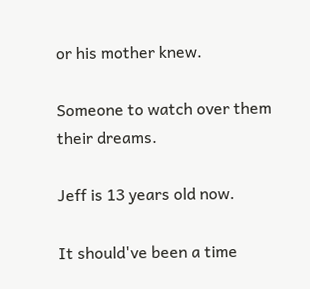or his mother knew.

Someone to watch over them their dreams.

Jeff is 13 years old now.

It should've been a time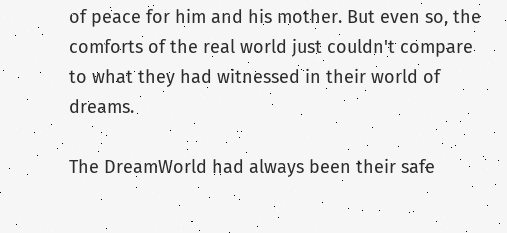of peace for him and his mother. But even so, the comforts of the real world just couldn't compare to what they had witnessed in their world of dreams.

The DreamWorld had always been their safe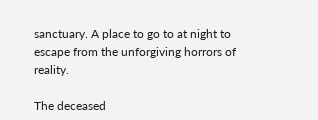sanctuary. A place to go to at night to escape from the unforgiving horrors of reality.

The deceased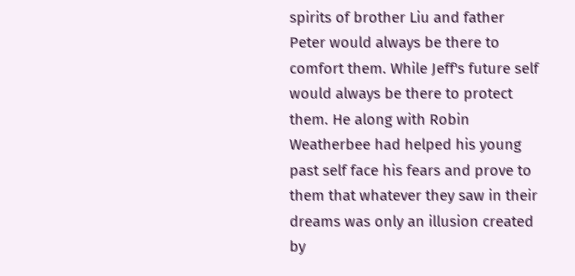spirits of brother Liu and father Peter would always be there to comfort them. While Jeff's future self would always be there to protect them. He along with Robin Weatherbee had helped his young past self face his fears and prove to them that whatever they saw in their dreams was only an illusion created by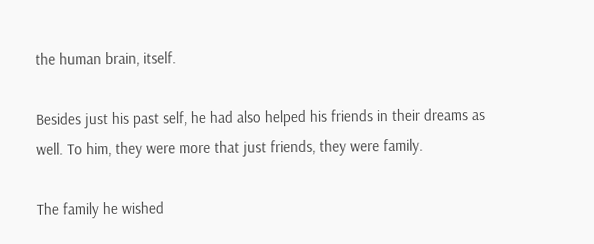the human brain, itself.

Besides just his past self, he had also helped his friends in their dreams as well. To him, they were more that just friends, they were family.

The family he wished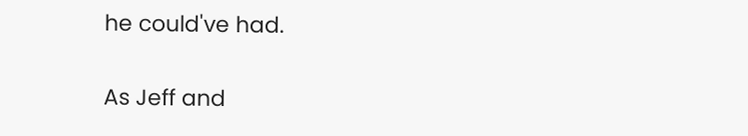he could've had.

As Jeff and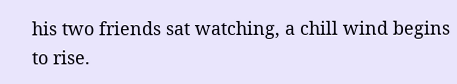his two friends sat watching, a chill wind begins to rise.